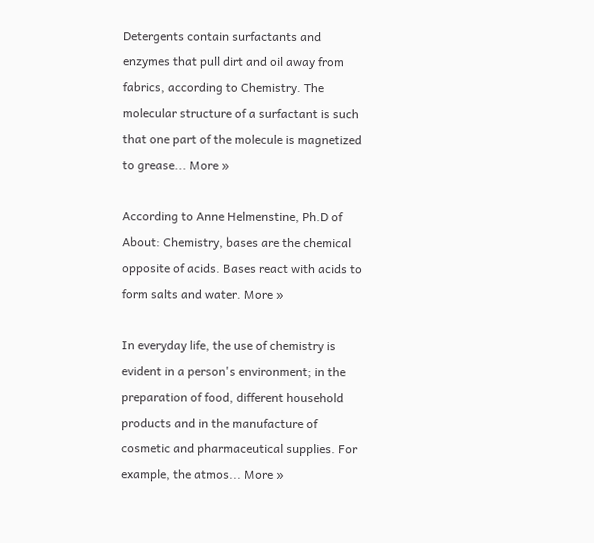Detergents contain surfactants and enzymes that pull dirt and oil away from fabrics, according to Chemistry. The molecular structure of a surfactant is such that one part of the molecule is magnetized to grease... More »

According to Anne Helmenstine, Ph.D of About: Chemistry, bases are the chemical opposite of acids. Bases react with acids to form salts and water. More »

In everyday life, the use of chemistry is evident in a person's environment; in the preparation of food, different household products and in the manufacture of cosmetic and pharmaceutical supplies. For example, the atmos... More »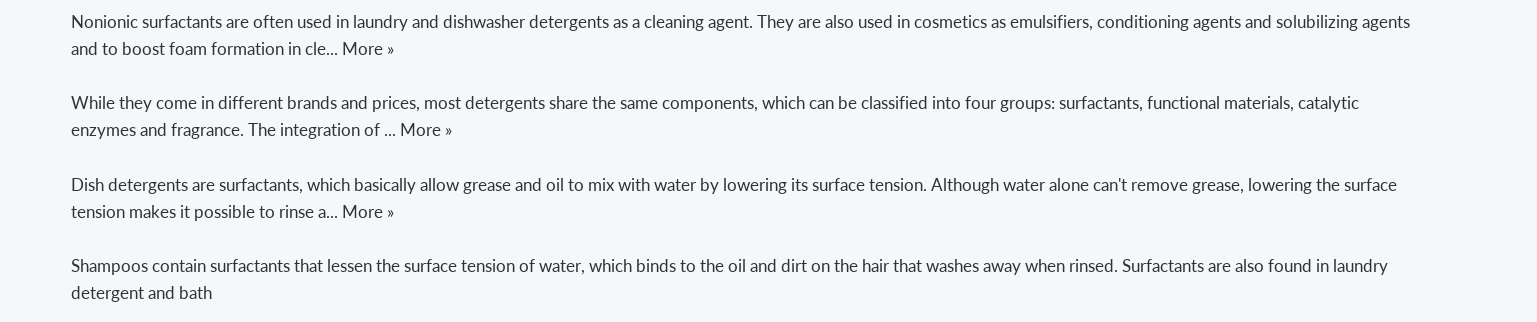Nonionic surfactants are often used in laundry and dishwasher detergents as a cleaning agent. They are also used in cosmetics as emulsifiers, conditioning agents and solubilizing agents and to boost foam formation in cle... More »

While they come in different brands and prices, most detergents share the same components, which can be classified into four groups: surfactants, functional materials, catalytic enzymes and fragrance. The integration of ... More »

Dish detergents are surfactants, which basically allow grease and oil to mix with water by lowering its surface tension. Although water alone can't remove grease, lowering the surface tension makes it possible to rinse a... More »

Shampoos contain surfactants that lessen the surface tension of water, which binds to the oil and dirt on the hair that washes away when rinsed. Surfactants are also found in laundry detergent and bath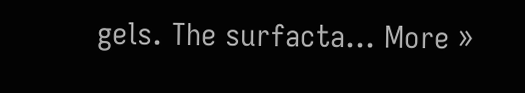gels. The surfacta... More »